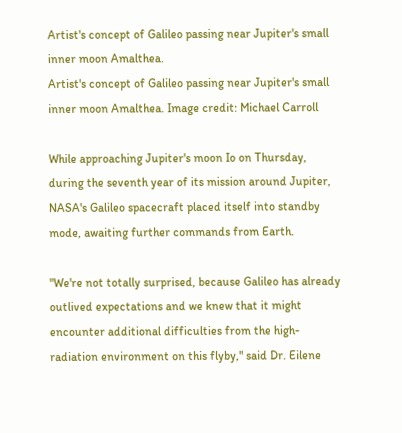Artist's concept of Galileo passing near Jupiter's small inner moon Amalthea.
Artist's concept of Galileo passing near Jupiter's small inner moon Amalthea. Image credit: Michael Carroll

While approaching Jupiter's moon Io on Thursday, during the seventh year of its mission around Jupiter, NASA's Galileo spacecraft placed itself into standby mode, awaiting further commands from Earth.

"We're not totally surprised, because Galileo has already outlived expectations and we knew that it might encounter additional difficulties from the high-radiation environment on this flyby," said Dr. Eilene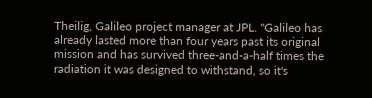Theilig, Galileo project manager at JPL. "Galileo has already lasted more than four years past its original mission and has survived three-and-a-half times the radiation it was designed to withstand, so it's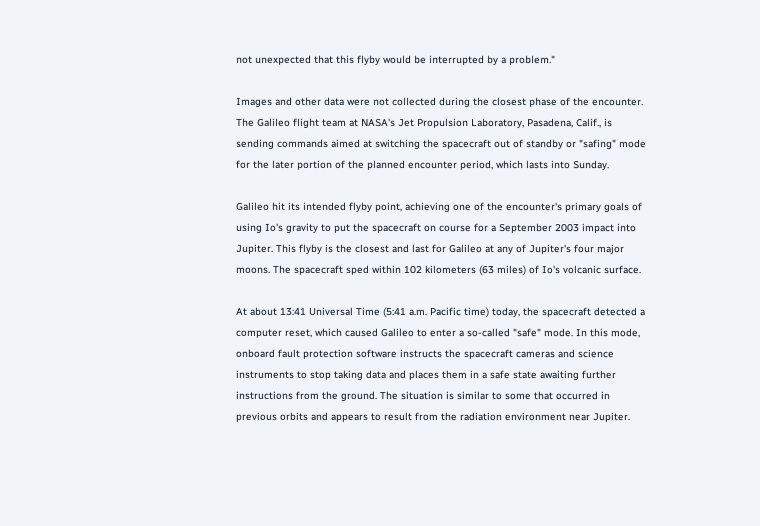not unexpected that this flyby would be interrupted by a problem."

Images and other data were not collected during the closest phase of the encounter. The Galileo flight team at NASA's Jet Propulsion Laboratory, Pasadena, Calif., is sending commands aimed at switching the spacecraft out of standby or "safing" mode for the later portion of the planned encounter period, which lasts into Sunday.

Galileo hit its intended flyby point, achieving one of the encounter's primary goals of using Io's gravity to put the spacecraft on course for a September 2003 impact into Jupiter. This flyby is the closest and last for Galileo at any of Jupiter's four major moons. The spacecraft sped within 102 kilometers (63 miles) of Io's volcanic surface.

At about 13:41 Universal Time (5:41 a.m. Pacific time) today, the spacecraft detected a computer reset, which caused Galileo to enter a so-called "safe" mode. In this mode, onboard fault protection software instructs the spacecraft cameras and science instruments to stop taking data and places them in a safe state awaiting further instructions from the ground. The situation is similar to some that occurred in previous orbits and appears to result from the radiation environment near Jupiter.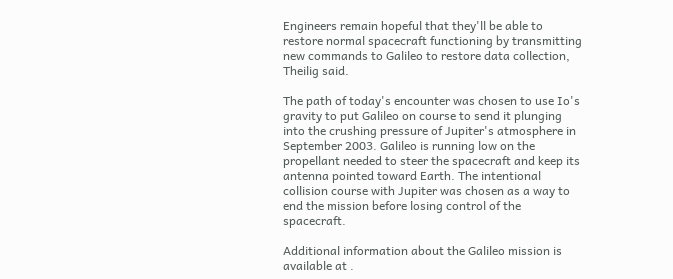Engineers remain hopeful that they'll be able to restore normal spacecraft functioning by transmitting new commands to Galileo to restore data collection, Theilig said.

The path of today's encounter was chosen to use Io's gravity to put Galileo on course to send it plunging into the crushing pressure of Jupiter's atmosphere in September 2003. Galileo is running low on the propellant needed to steer the spacecraft and keep its antenna pointed toward Earth. The intentional collision course with Jupiter was chosen as a way to end the mission before losing control of the spacecraft.

Additional information about the Galileo mission is available at .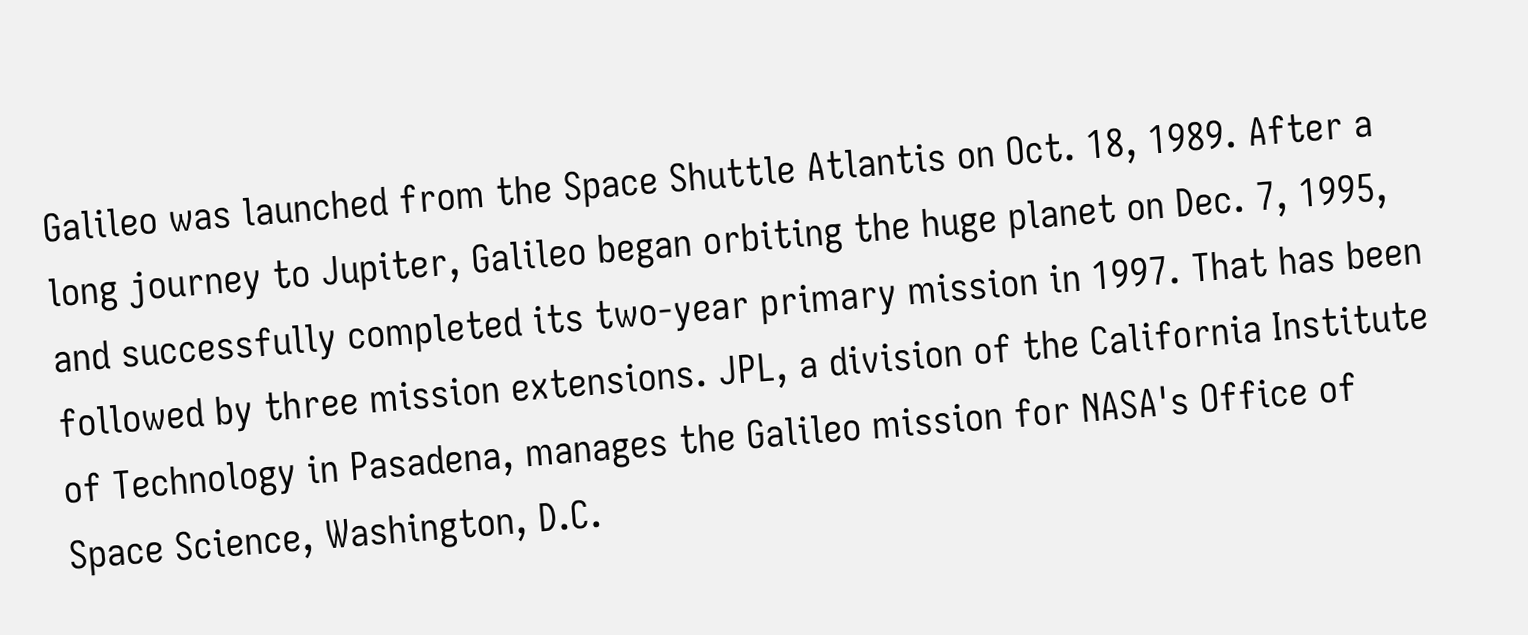Galileo was launched from the Space Shuttle Atlantis on Oct. 18, 1989. After a long journey to Jupiter, Galileo began orbiting the huge planet on Dec. 7, 1995, and successfully completed its two-year primary mission in 1997. That has been followed by three mission extensions. JPL, a division of the California Institute of Technology in Pasadena, manages the Galileo mission for NASA's Office of Space Science, Washington, D.C.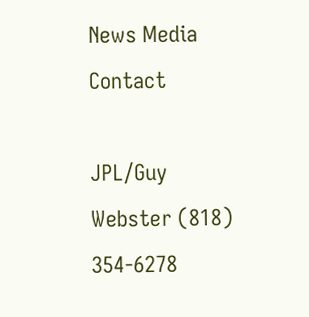News Media Contact

JPL/Guy Webster (818) 354-6278